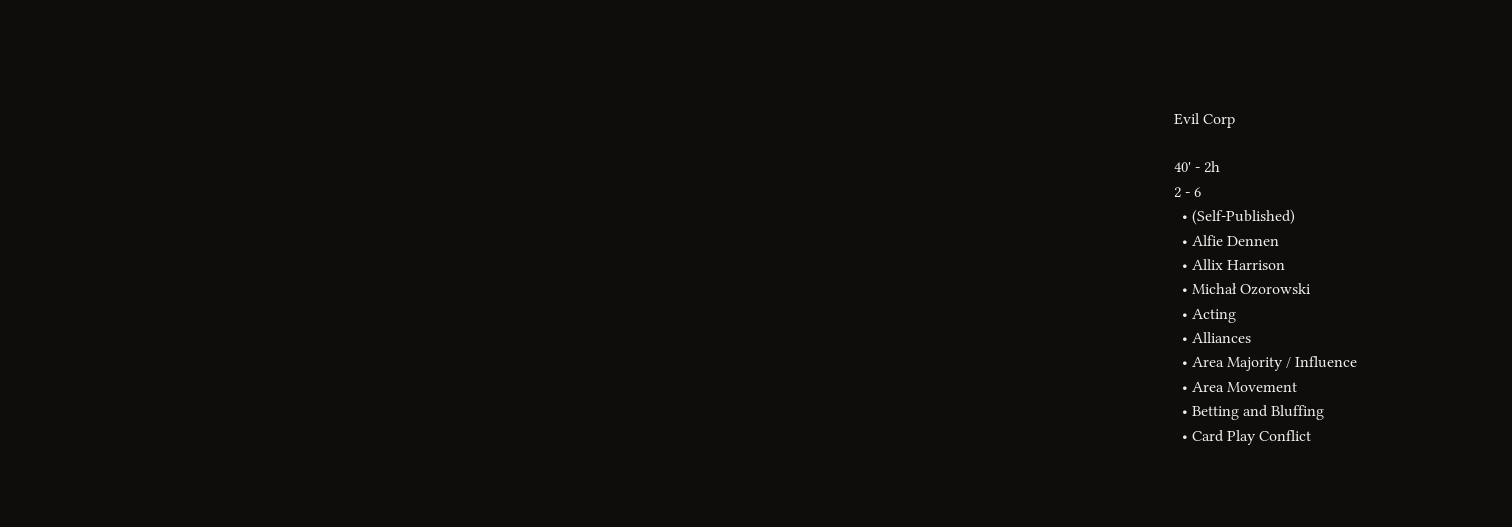Evil Corp

40' - 2h
2 - 6
  • (Self-Published)
  • Alfie Dennen
  • Allix Harrison
  • Michał Ozorowski
  • Acting
  • Alliances
  • Area Majority / Influence
  • Area Movement
  • Betting and Bluffing
  • Card Play Conflict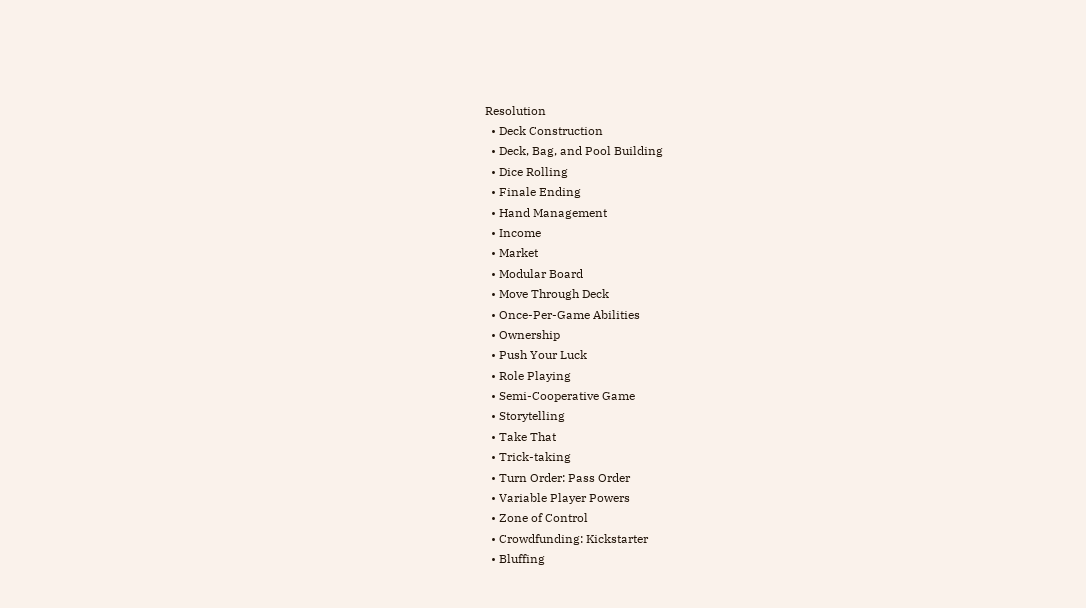Resolution
  • Deck Construction
  • Deck, Bag, and Pool Building
  • Dice Rolling
  • Finale Ending
  • Hand Management
  • Income
  • Market
  • Modular Board
  • Move Through Deck
  • Once-Per-Game Abilities
  • Ownership
  • Push Your Luck
  • Role Playing
  • Semi-Cooperative Game
  • Storytelling
  • Take That
  • Trick-taking
  • Turn Order: Pass Order
  • Variable Player Powers
  • Zone of Control
  • Crowdfunding: Kickstarter
  • Bluffing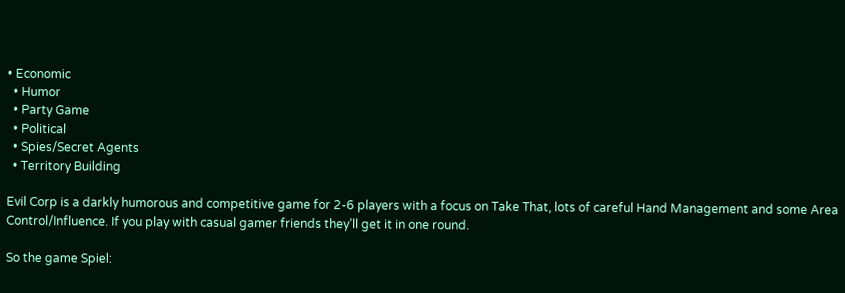• Economic
  • Humor
  • Party Game
  • Political
  • Spies/Secret Agents
  • Territory Building

Evil Corp is a darkly humorous and competitive game for 2-6 players with a focus on Take That, lots of careful Hand Management and some Area Control/Influence. If you play with casual gamer friends they’ll get it in one round.

So the game Spiel: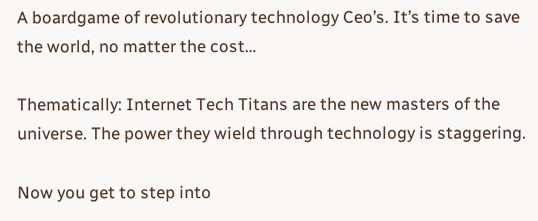A boardgame of revolutionary technology Ceo’s. It’s time to save the world, no matter the cost…

Thematically: Internet Tech Titans are the new masters of the universe. The power they wield through technology is staggering.

Now you get to step into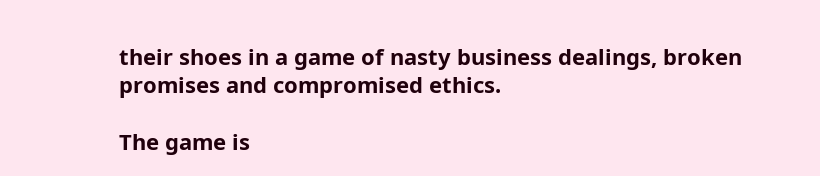their shoes in a game of nasty business dealings, broken promises and compromised ethics.

The game is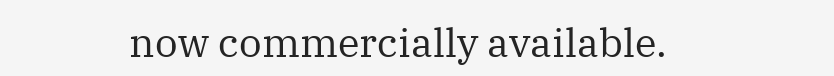now commercially available.